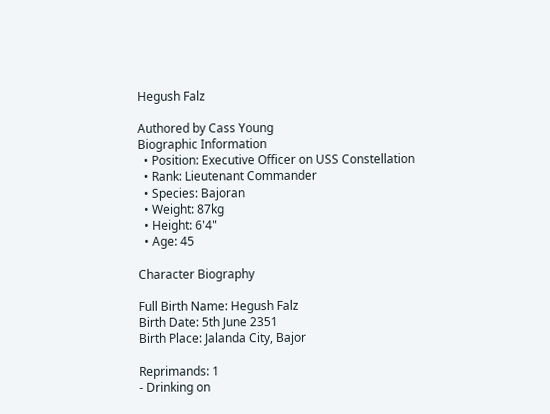Hegush Falz

Authored by Cass Young
Biographic Information
  • Position: Executive Officer on USS Constellation
  • Rank: Lieutenant Commander
  • Species: Bajoran
  • Weight: 87kg
  • Height: 6'4"
  • Age: 45

Character Biography

Full Birth Name: Hegush Falz
Birth Date: 5th June 2351
Birth Place: Jalanda City, Bajor

Reprimands: 1
- Drinking on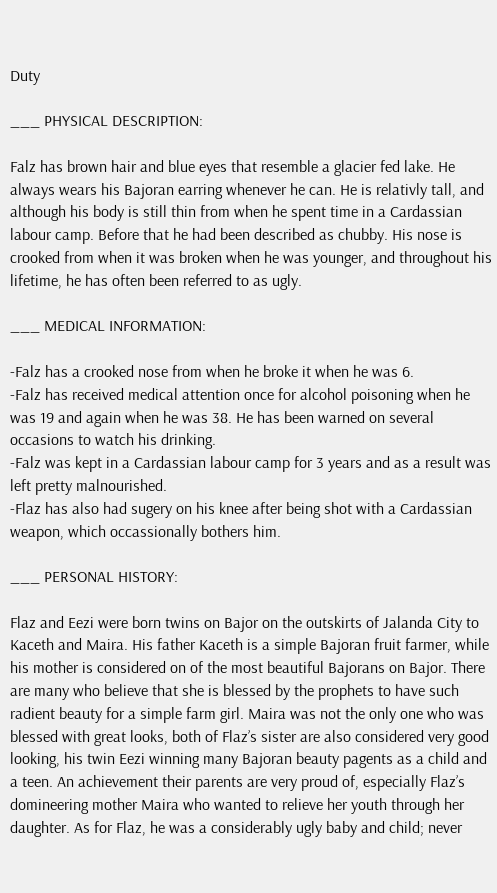Duty

___ PHYSICAL DESCRIPTION:

Falz has brown hair and blue eyes that resemble a glacier fed lake. He always wears his Bajoran earring whenever he can. He is relativly tall, and although his body is still thin from when he spent time in a Cardassian labour camp. Before that he had been described as chubby. His nose is crooked from when it was broken when he was younger, and throughout his lifetime, he has often been referred to as ugly.

___ MEDICAL INFORMATION:

-Falz has a crooked nose from when he broke it when he was 6.
-Falz has received medical attention once for alcohol poisoning when he was 19 and again when he was 38. He has been warned on several occasions to watch his drinking.
-Falz was kept in a Cardassian labour camp for 3 years and as a result was left pretty malnourished.
-Flaz has also had sugery on his knee after being shot with a Cardassian weapon, which occassionally bothers him.

___ PERSONAL HISTORY:

Flaz and Eezi were born twins on Bajor on the outskirts of Jalanda City to Kaceth and Maira. His father Kaceth is a simple Bajoran fruit farmer, while his mother is considered on of the most beautiful Bajorans on Bajor. There are many who believe that she is blessed by the prophets to have such radient beauty for a simple farm girl. Maira was not the only one who was blessed with great looks, both of Flaz’s sister are also considered very good looking, his twin Eezi winning many Bajoran beauty pagents as a child and a teen. An achievement their parents are very proud of, especially Flaz’s domineering mother Maira who wanted to relieve her youth through her daughter. As for Flaz, he was a considerably ugly baby and child; never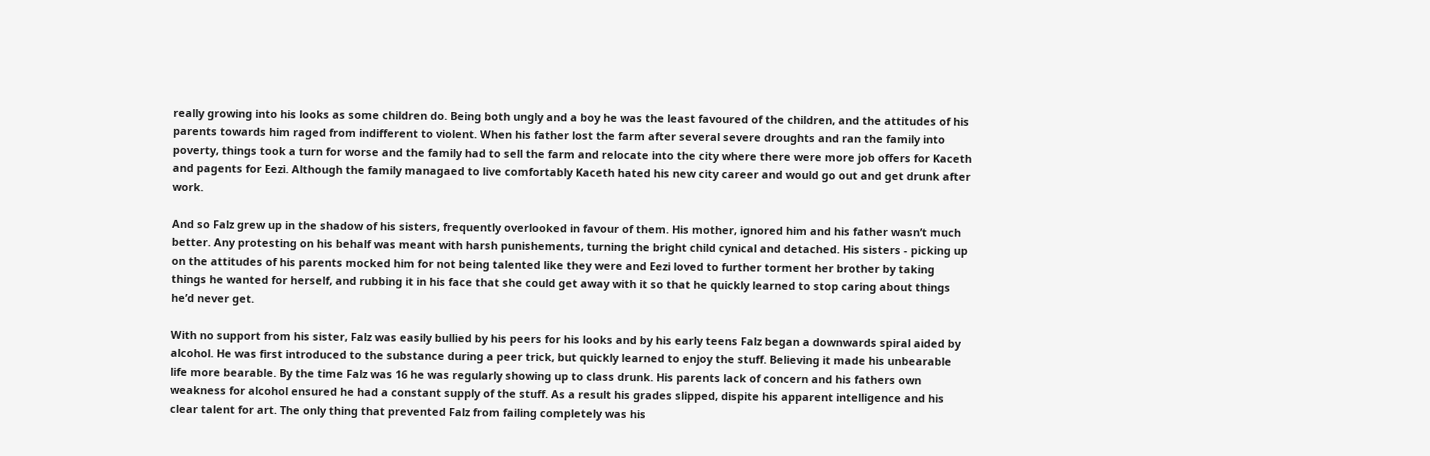really growing into his looks as some children do. Being both ungly and a boy he was the least favoured of the children, and the attitudes of his parents towards him raged from indifferent to violent. When his father lost the farm after several severe droughts and ran the family into poverty, things took a turn for worse and the family had to sell the farm and relocate into the city where there were more job offers for Kaceth and pagents for Eezi. Although the family managaed to live comfortably Kaceth hated his new city career and would go out and get drunk after work.

And so Falz grew up in the shadow of his sisters, frequently overlooked in favour of them. His mother, ignored him and his father wasn’t much better. Any protesting on his behalf was meant with harsh punishements, turning the bright child cynical and detached. His sisters - picking up on the attitudes of his parents mocked him for not being talented like they were and Eezi loved to further torment her brother by taking things he wanted for herself, and rubbing it in his face that she could get away with it so that he quickly learned to stop caring about things he’d never get.

With no support from his sister, Falz was easily bullied by his peers for his looks and by his early teens Falz began a downwards spiral aided by alcohol. He was first introduced to the substance during a peer trick, but quickly learned to enjoy the stuff. Believing it made his unbearable life more bearable. By the time Falz was 16 he was regularly showing up to class drunk. His parents lack of concern and his fathers own weakness for alcohol ensured he had a constant supply of the stuff. As a result his grades slipped, dispite his apparent intelligence and his clear talent for art. The only thing that prevented Falz from failing completely was his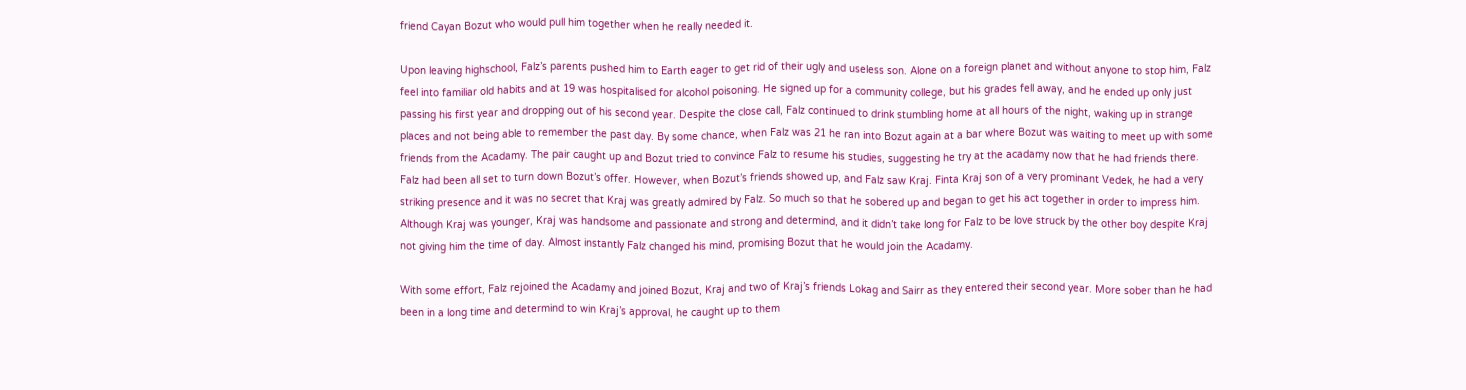friend Cayan Bozut who would pull him together when he really needed it.

Upon leaving highschool, Falz’s parents pushed him to Earth eager to get rid of their ugly and useless son. Alone on a foreign planet and without anyone to stop him, Falz feel into familiar old habits and at 19 was hospitalised for alcohol poisoning. He signed up for a community college, but his grades fell away, and he ended up only just passing his first year and dropping out of his second year. Despite the close call, Falz continued to drink stumbling home at all hours of the night, waking up in strange places and not being able to remember the past day. By some chance, when Falz was 21 he ran into Bozut again at a bar where Bozut was waiting to meet up with some friends from the Acadamy. The pair caught up and Bozut tried to convince Falz to resume his studies, suggesting he try at the acadamy now that he had friends there. Falz had been all set to turn down Bozut’s offer. However, when Bozut’s friends showed up, and Falz saw Kraj. Finta Kraj son of a very prominant Vedek, he had a very striking presence and it was no secret that Kraj was greatly admired by Falz. So much so that he sobered up and began to get his act together in order to impress him. Although Kraj was younger, Kraj was handsome and passionate and strong and determind, and it didn’t take long for Falz to be love struck by the other boy despite Kraj not giving him the time of day. Almost instantly Falz changed his mind, promising Bozut that he would join the Acadamy.

With some effort, Falz rejoined the Acadamy and joined Bozut, Kraj and two of Kraj’s friends Lokag and Sairr as they entered their second year. More sober than he had been in a long time and determind to win Kraj’s approval, he caught up to them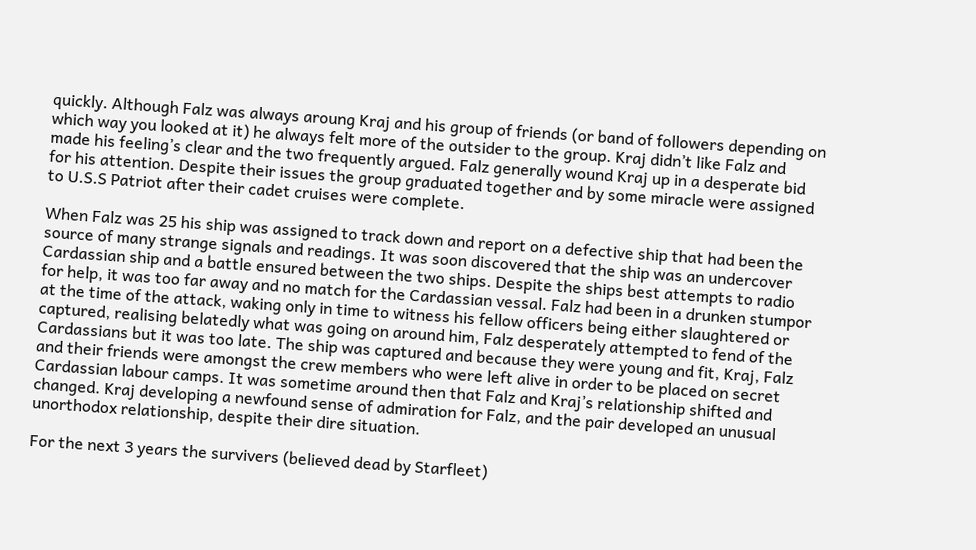quickly. Although Falz was always aroung Kraj and his group of friends (or band of followers depending on which way you looked at it) he always felt more of the outsider to the group. Kraj didn’t like Falz and made his feeling’s clear and the two frequently argued. Falz generally wound Kraj up in a desperate bid for his attention. Despite their issues the group graduated together and by some miracle were assigned to U.S.S Patriot after their cadet cruises were complete.

When Falz was 25 his ship was assigned to track down and report on a defective ship that had been the source of many strange signals and readings. It was soon discovered that the ship was an undercover Cardassian ship and a battle ensured between the two ships. Despite the ships best attempts to radio for help, it was too far away and no match for the Cardassian vessal. Falz had been in a drunken stumpor at the time of the attack, waking only in time to witness his fellow officers being either slaughtered or captured, realising belatedly what was going on around him, Falz desperately attempted to fend of the Cardassians but it was too late. The ship was captured and because they were young and fit, Kraj, Falz and their friends were amongst the crew members who were left alive in order to be placed on secret Cardassian labour camps. It was sometime around then that Falz and Kraj’s relationship shifted and changed. Kraj developing a newfound sense of admiration for Falz, and the pair developed an unusual unorthodox relationship, despite their dire situation.

For the next 3 years the survivers (believed dead by Starfleet)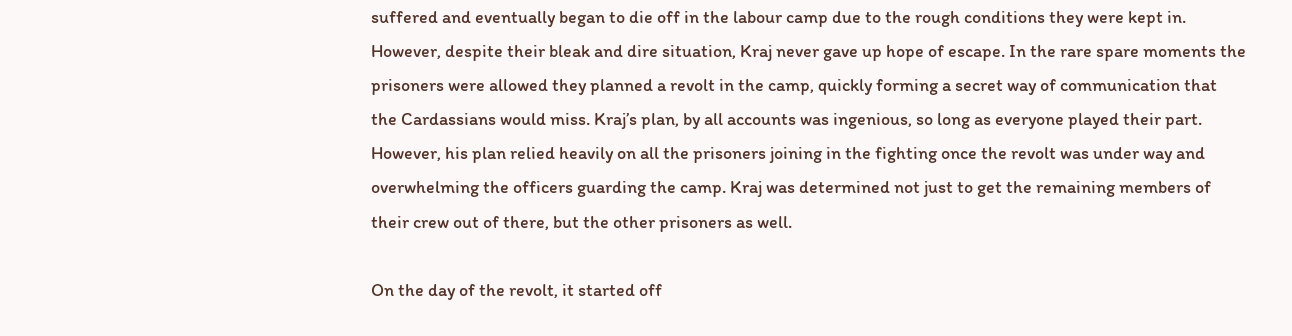suffered and eventually began to die off in the labour camp due to the rough conditions they were kept in. However, despite their bleak and dire situation, Kraj never gave up hope of escape. In the rare spare moments the prisoners were allowed they planned a revolt in the camp, quickly forming a secret way of communication that the Cardassians would miss. Kraj’s plan, by all accounts was ingenious, so long as everyone played their part. However, his plan relied heavily on all the prisoners joining in the fighting once the revolt was under way and overwhelming the officers guarding the camp. Kraj was determined not just to get the remaining members of their crew out of there, but the other prisoners as well.

On the day of the revolt, it started off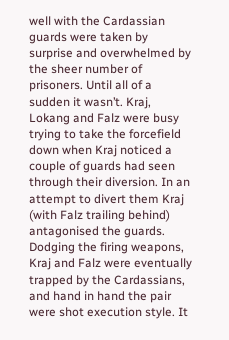well with the Cardassian guards were taken by surprise and overwhelmed by the sheer number of prisoners. Until all of a sudden it wasn’t. Kraj, Lokang and Falz were busy trying to take the forcefield down when Kraj noticed a couple of guards had seen through their diversion. In an attempt to divert them Kraj (with Falz trailing behind) antagonised the guards. Dodging the firing weapons, Kraj and Falz were eventually trapped by the Cardassians, and hand in hand the pair were shot execution style. It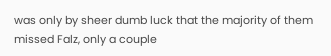was only by sheer dumb luck that the majority of them missed Falz, only a couple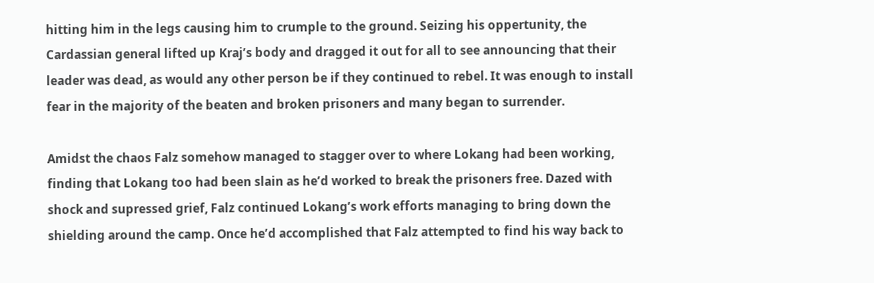hitting him in the legs causing him to crumple to the ground. Seizing his oppertunity, the Cardassian general lifted up Kraj’s body and dragged it out for all to see announcing that their leader was dead, as would any other person be if they continued to rebel. It was enough to install fear in the majority of the beaten and broken prisoners and many began to surrender.

Amidst the chaos Falz somehow managed to stagger over to where Lokang had been working, finding that Lokang too had been slain as he’d worked to break the prisoners free. Dazed with shock and supressed grief, Falz continued Lokang’s work efforts managing to bring down the shielding around the camp. Once he’d accomplished that Falz attempted to find his way back to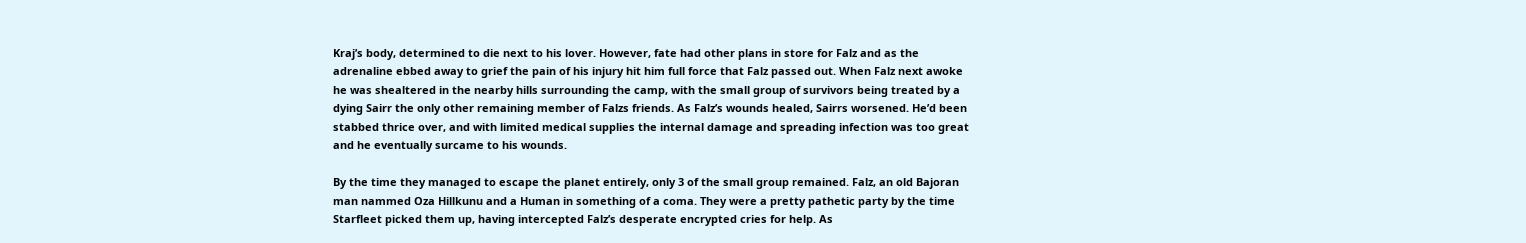Kraj’s body, determined to die next to his lover. However, fate had other plans in store for Falz and as the adrenaline ebbed away to grief the pain of his injury hit him full force that Falz passed out. When Falz next awoke he was shealtered in the nearby hills surrounding the camp, with the small group of survivors being treated by a dying Sairr the only other remaining member of Falzs friends. As Falz’s wounds healed, Sairrs worsened. He’d been stabbed thrice over, and with limited medical supplies the internal damage and spreading infection was too great and he eventually surcame to his wounds.

By the time they managed to escape the planet entirely, only 3 of the small group remained. Falz, an old Bajoran man nammed Oza Hillkunu and a Human in something of a coma. They were a pretty pathetic party by the time Starfleet picked them up, having intercepted Falz’s desperate encrypted cries for help. As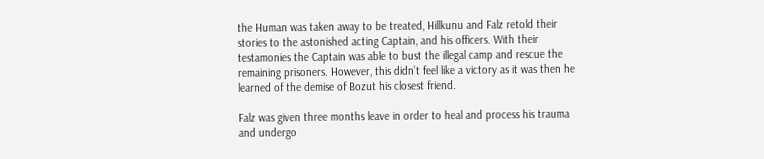the Human was taken away to be treated, Hillkunu and Falz retold their stories to the astonished acting Captain, and his officers. With their testamonies the Captain was able to bust the illegal camp and rescue the remaining prisoners. However, this didn’t feel like a victory as it was then he learned of the demise of Bozut his closest friend.

Falz was given three months leave in order to heal and process his trauma and undergo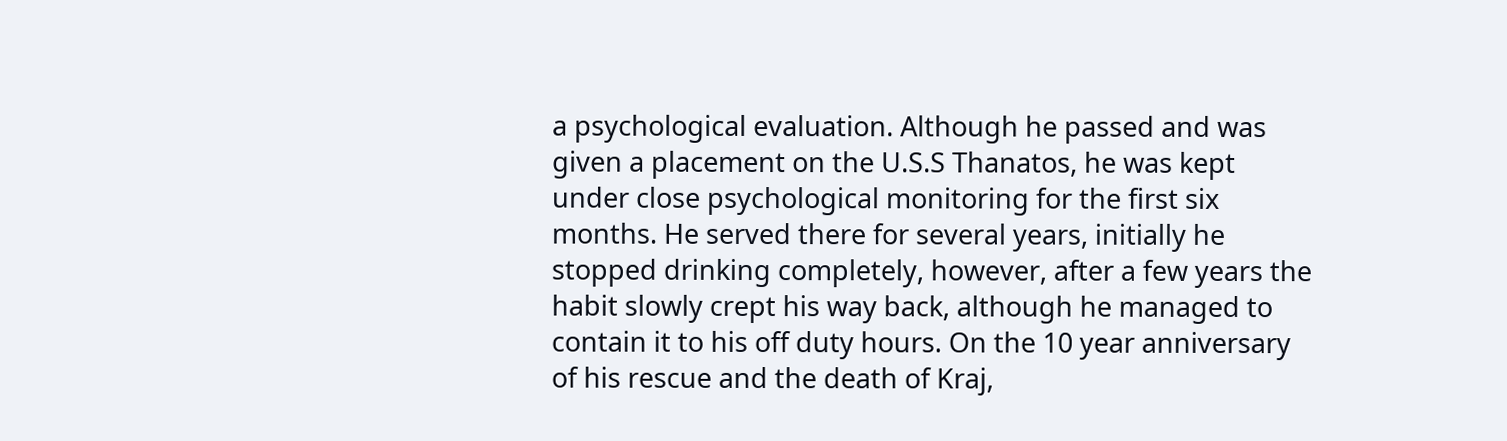a psychological evaluation. Although he passed and was given a placement on the U.S.S Thanatos, he was kept under close psychological monitoring for the first six months. He served there for several years, initially he stopped drinking completely, however, after a few years the habit slowly crept his way back, although he managed to contain it to his off duty hours. On the 10 year anniversary of his rescue and the death of Kraj,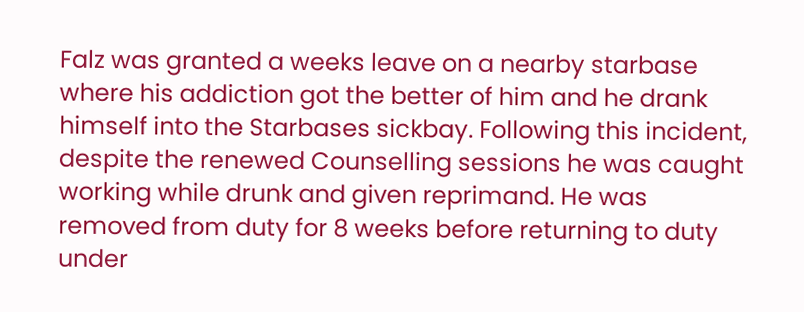Falz was granted a weeks leave on a nearby starbase where his addiction got the better of him and he drank himself into the Starbases sickbay. Following this incident, despite the renewed Counselling sessions he was caught working while drunk and given reprimand. He was removed from duty for 8 weeks before returning to duty under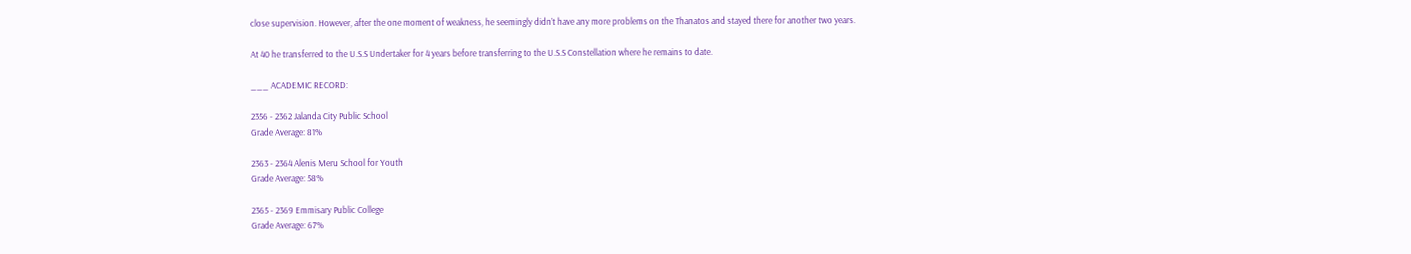close supervision. However, after the one moment of weakness, he seemingly didn’t have any more problems on the Thanatos and stayed there for another two years.

At 40 he transferred to the U.S.S Undertaker for 4 years before transferring to the U.S.S Constellation where he remains to date.

___ ACADEMIC RECORD:

2356 - 2362 Jalanda City Public School
Grade Average: 81%

2363 - 2364 Alenis Meru School for Youth
Grade Average: 58%

2365 - 2369 Emmisary Public College
Grade Average: 67%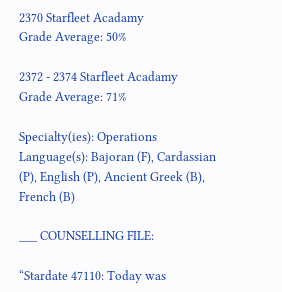2370 Starfleet Acadamy
Grade Average: 50%

2372 - 2374 Starfleet Acadamy
Grade Average: 71%

Specialty(ies): Operations
Language(s): Bajoran (F), Cardassian (P), English (P), Ancient Greek (B), French (B)

___ COUNSELLING FILE:

“Stardate 47110: Today was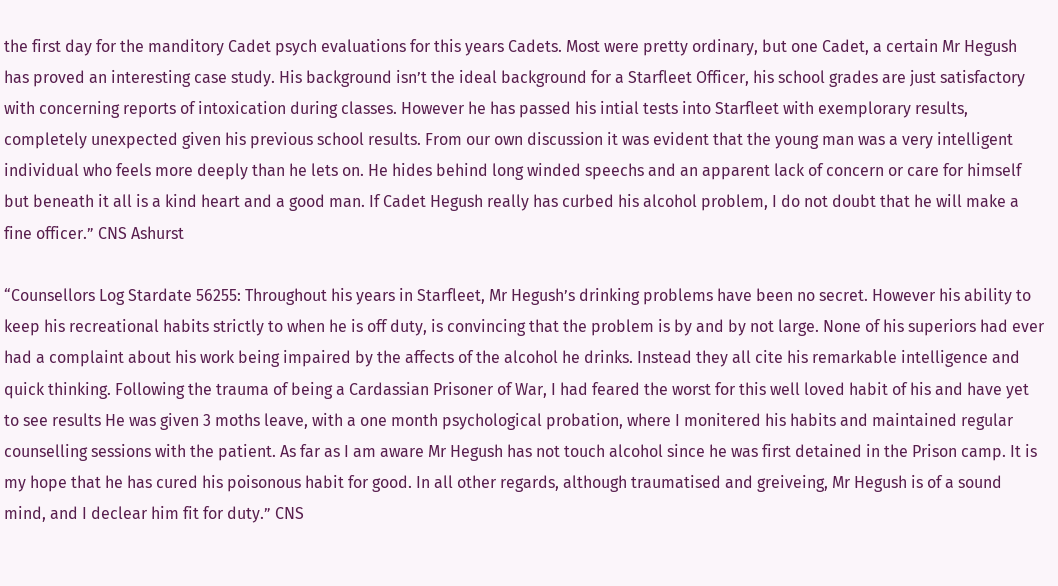the first day for the manditory Cadet psych evaluations for this years Cadets. Most were pretty ordinary, but one Cadet, a certain Mr Hegush has proved an interesting case study. His background isn’t the ideal background for a Starfleet Officer, his school grades are just satisfactory with concerning reports of intoxication during classes. However he has passed his intial tests into Starfleet with exemplorary results, completely unexpected given his previous school results. From our own discussion it was evident that the young man was a very intelligent individual who feels more deeply than he lets on. He hides behind long winded speechs and an apparent lack of concern or care for himself but beneath it all is a kind heart and a good man. If Cadet Hegush really has curbed his alcohol problem, I do not doubt that he will make a fine officer.” CNS Ashurst

“Counsellors Log Stardate 56255: Throughout his years in Starfleet, Mr Hegush’s drinking problems have been no secret. However his ability to keep his recreational habits strictly to when he is off duty, is convincing that the problem is by and by not large. None of his superiors had ever had a complaint about his work being impaired by the affects of the alcohol he drinks. Instead they all cite his remarkable intelligence and quick thinking. Following the trauma of being a Cardassian Prisoner of War, I had feared the worst for this well loved habit of his and have yet to see results He was given 3 moths leave, with a one month psychological probation, where I monitered his habits and maintained regular counselling sessions with the patient. As far as I am aware Mr Hegush has not touch alcohol since he was first detained in the Prison camp. It is my hope that he has cured his poisonous habit for good. In all other regards, although traumatised and greiveing, Mr Hegush is of a sound mind, and I declear him fit for duty.” CNS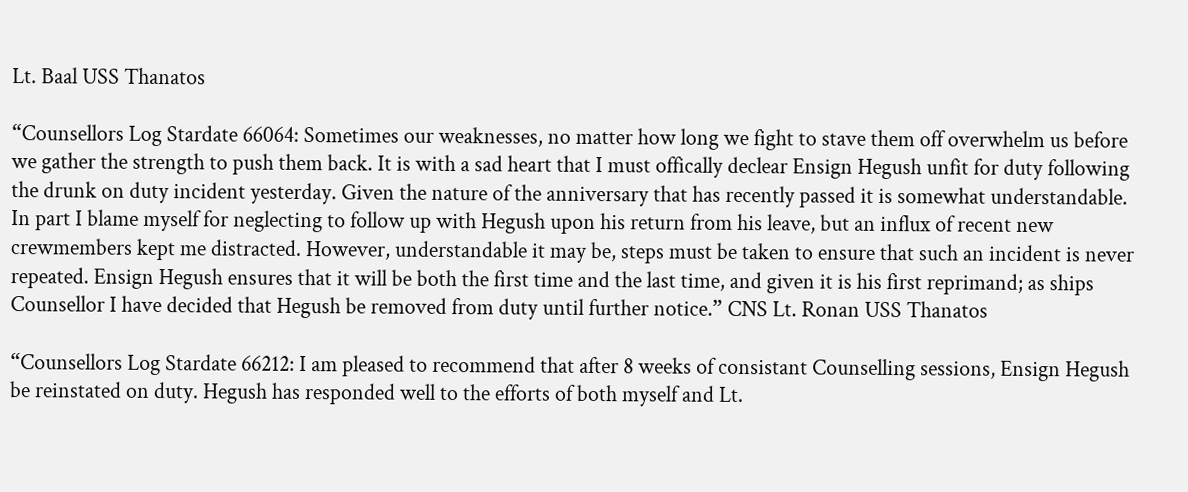Lt. Baal USS Thanatos

“Counsellors Log Stardate 66064: Sometimes our weaknesses, no matter how long we fight to stave them off overwhelm us before we gather the strength to push them back. It is with a sad heart that I must offically declear Ensign Hegush unfit for duty following the drunk on duty incident yesterday. Given the nature of the anniversary that has recently passed it is somewhat understandable. In part I blame myself for neglecting to follow up with Hegush upon his return from his leave, but an influx of recent new crewmembers kept me distracted. However, understandable it may be, steps must be taken to ensure that such an incident is never repeated. Ensign Hegush ensures that it will be both the first time and the last time, and given it is his first reprimand; as ships Counsellor I have decided that Hegush be removed from duty until further notice.” CNS Lt. Ronan USS Thanatos

“Counsellors Log Stardate 66212: I am pleased to recommend that after 8 weeks of consistant Counselling sessions, Ensign Hegush be reinstated on duty. Hegush has responded well to the efforts of both myself and Lt.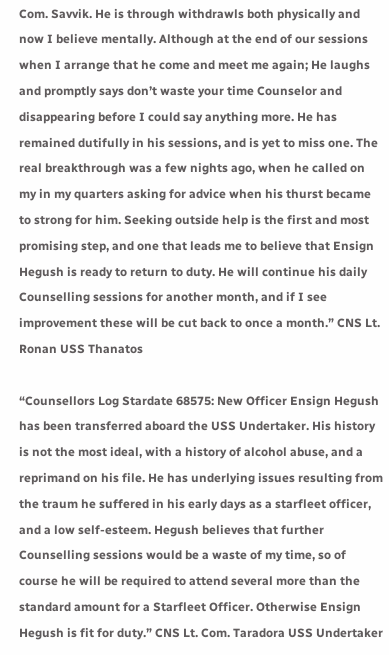Com. Savvik. He is through withdrawls both physically and now I believe mentally. Although at the end of our sessions when I arrange that he come and meet me again; He laughs and promptly says don’t waste your time Counselor and disappearing before I could say anything more. He has remained dutifully in his sessions, and is yet to miss one. The real breakthrough was a few nights ago, when he called on my in my quarters asking for advice when his thurst became to strong for him. Seeking outside help is the first and most promising step, and one that leads me to believe that Ensign Hegush is ready to return to duty. He will continue his daily Counselling sessions for another month, and if I see improvement these will be cut back to once a month.” CNS Lt. Ronan USS Thanatos

“Counsellors Log Stardate 68575: New Officer Ensign Hegush has been transferred aboard the USS Undertaker. His history is not the most ideal, with a history of alcohol abuse, and a reprimand on his file. He has underlying issues resulting from the traum he suffered in his early days as a starfleet officer, and a low self-esteem. Hegush believes that further Counselling sessions would be a waste of my time, so of course he will be required to attend several more than the standard amount for a Starfleet Officer. Otherwise Ensign Hegush is fit for duty.” CNS Lt. Com. Taradora USS Undertaker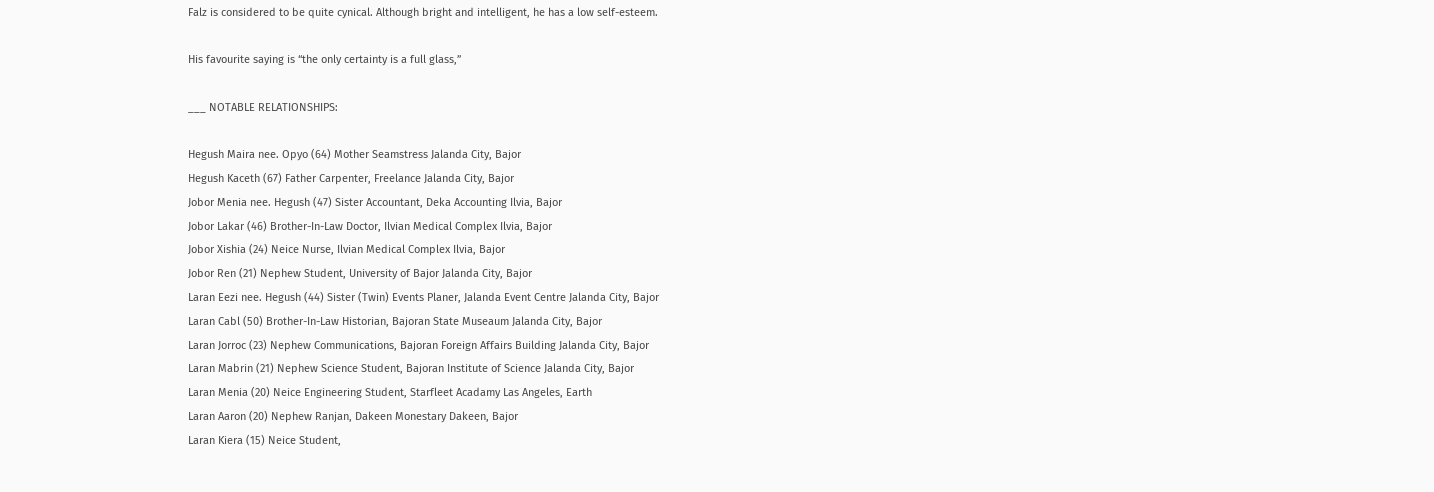Falz is considered to be quite cynical. Although bright and intelligent, he has a low self-esteem.

His favourite saying is “the only certainty is a full glass,”

___ NOTABLE RELATIONSHIPS:

Hegush Maira nee. Opyo (64) Mother Seamstress Jalanda City, Bajor
Hegush Kaceth (67) Father Carpenter, Freelance Jalanda City, Bajor
Jobor Menia nee. Hegush (47) Sister Accountant, Deka Accounting Ilvia, Bajor
Jobor Lakar (46) Brother-In-Law Doctor, Ilvian Medical Complex Ilvia, Bajor
Jobor Xishia (24) Neice Nurse, Ilvian Medical Complex Ilvia, Bajor
Jobor Ren (21) Nephew Student, University of Bajor Jalanda City, Bajor
Laran Eezi nee. Hegush (44) Sister (Twin) Events Planer, Jalanda Event Centre Jalanda City, Bajor
Laran Cabl (50) Brother-In-Law Historian, Bajoran State Museaum Jalanda City, Bajor
Laran Jorroc (23) Nephew Communications, Bajoran Foreign Affairs Building Jalanda City, Bajor
Laran Mabrin (21) Nephew Science Student, Bajoran Institute of Science Jalanda City, Bajor
Laran Menia (20) Neice Engineering Student, Starfleet Acadamy Las Angeles, Earth
Laran Aaron (20) Nephew Ranjan, Dakeen Monestary Dakeen, Bajor
Laran Kiera (15) Neice Student,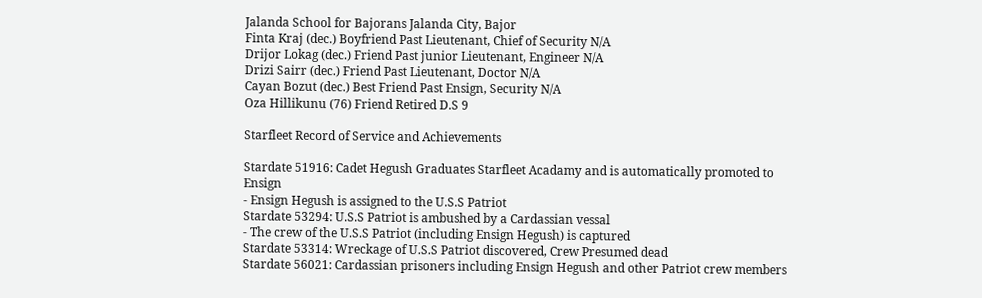Jalanda School for Bajorans Jalanda City, Bajor
Finta Kraj (dec.) Boyfriend Past Lieutenant, Chief of Security N/A
Drijor Lokag (dec.) Friend Past junior Lieutenant, Engineer N/A
Drizi Sairr (dec.) Friend Past Lieutenant, Doctor N/A
Cayan Bozut (dec.) Best Friend Past Ensign, Security N/A
Oza Hillikunu (76) Friend Retired D.S 9

Starfleet Record of Service and Achievements

Stardate 51916: Cadet Hegush Graduates Starfleet Acadamy and is automatically promoted to Ensign
- Ensign Hegush is assigned to the U.S.S Patriot
Stardate 53294: U.S.S Patriot is ambushed by a Cardassian vessal
- The crew of the U.S.S Patriot (including Ensign Hegush) is captured
Stardate 53314: Wreckage of U.S.S Patriot discovered, Crew Presumed dead
Stardate 56021: Cardassian prisoners including Ensign Hegush and other Patriot crew members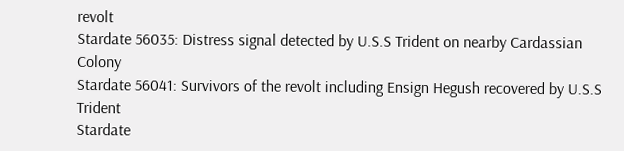revolt
Stardate 56035: Distress signal detected by U.S.S Trident on nearby Cardassian Colony
Stardate 56041: Survivors of the revolt including Ensign Hegush recovered by U.S.S Trident
Stardate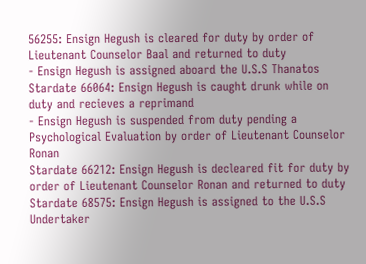56255: Ensign Hegush is cleared for duty by order of Lieutenant Counselor Baal and returned to duty
- Ensign Hegush is assigned aboard the U.S.S Thanatos
Stardate 66064: Ensign Hegush is caught drunk while on duty and recieves a reprimand
- Ensign Hegush is suspended from duty pending a Psychological Evaluation by order of Lieutenant Counselor Ronan
Stardate 66212: Ensign Hegush is decleared fit for duty by order of Lieutenant Counselor Ronan and returned to duty
Stardate 68575: Ensign Hegush is assigned to the U.S.S Undertaker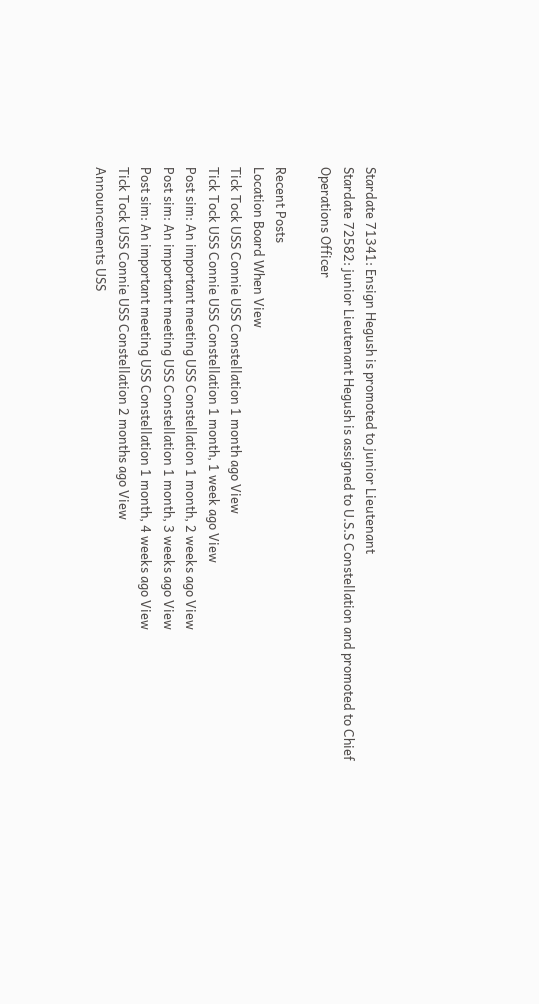Stardate 71341: Ensign Hegush is promoted to junior Lieutenant
Stardate 72582: junior Lieutenant Hegush is assigned to U.S.S Constellation and promoted to Chief Operations Officer

Recent Posts
Location Board When View
Tick Tock USS Connie USS Constellation 1 month ago View
Tick Tock USS Connie USS Constellation 1 month, 1 week ago View
Post sim: An important meeting USS Constellation 1 month, 2 weeks ago View
Post sim: An important meeting USS Constellation 1 month, 3 weeks ago View
Post sim: An important meeting USS Constellation 1 month, 4 weeks ago View
Tick Tock USS Connie USS Constellation 2 months ago View
Announcements USS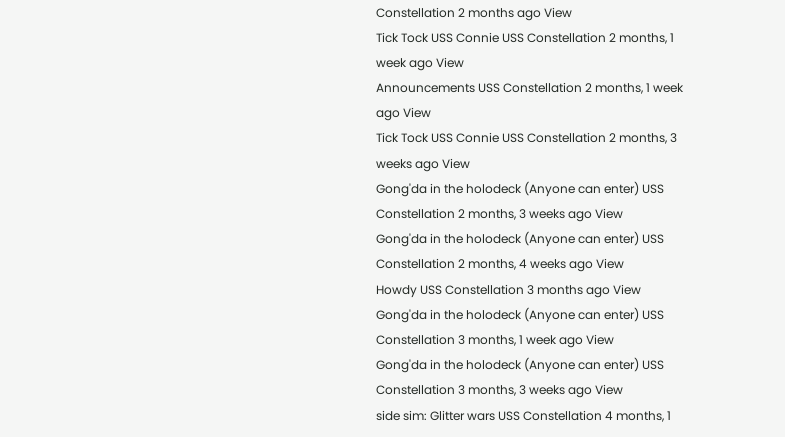Constellation 2 months ago View
Tick Tock USS Connie USS Constellation 2 months, 1 week ago View
Announcements USS Constellation 2 months, 1 week ago View
Tick Tock USS Connie USS Constellation 2 months, 3 weeks ago View
Gong'da in the holodeck (Anyone can enter) USS Constellation 2 months, 3 weeks ago View
Gong'da in the holodeck (Anyone can enter) USS Constellation 2 months, 4 weeks ago View
Howdy USS Constellation 3 months ago View
Gong'da in the holodeck (Anyone can enter) USS Constellation 3 months, 1 week ago View
Gong'da in the holodeck (Anyone can enter) USS Constellation 3 months, 3 weeks ago View
side sim: Glitter wars USS Constellation 4 months, 1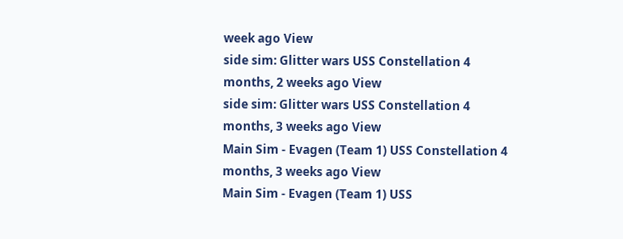week ago View
side sim: Glitter wars USS Constellation 4 months, 2 weeks ago View
side sim: Glitter wars USS Constellation 4 months, 3 weeks ago View
Main Sim - Evagen (Team 1) USS Constellation 4 months, 3 weeks ago View
Main Sim - Evagen (Team 1) USS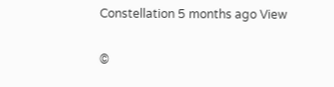Constellation 5 months ago View

©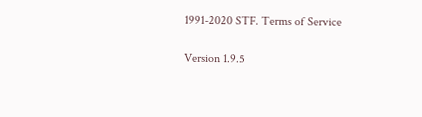1991-2020 STF. Terms of Service

Version 1.9.5